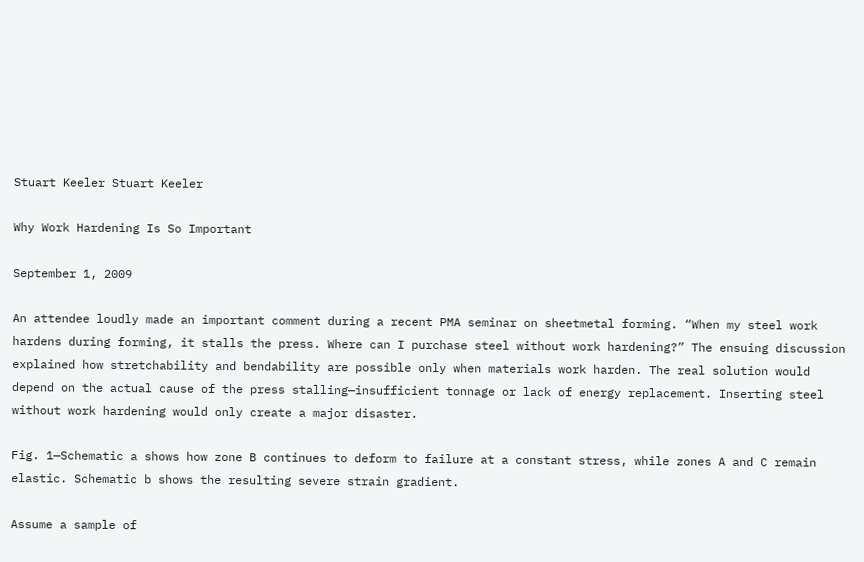Stuart Keeler Stuart Keeler

Why Work Hardening Is So Important

September 1, 2009

An attendee loudly made an important comment during a recent PMA seminar on sheetmetal forming. “When my steel work hardens during forming, it stalls the press. Where can I purchase steel without work hardening?” The ensuing discussion explained how stretchability and bendability are possible only when materials work harden. The real solution would depend on the actual cause of the press stalling—insufficient tonnage or lack of energy replacement. Inserting steel without work hardening would only create a major disaster.

Fig. 1—Schematic a shows how zone B continues to deform to failure at a constant stress, while zones A and C remain elastic. Schematic b shows the resulting severe strain gradient.

Assume a sample of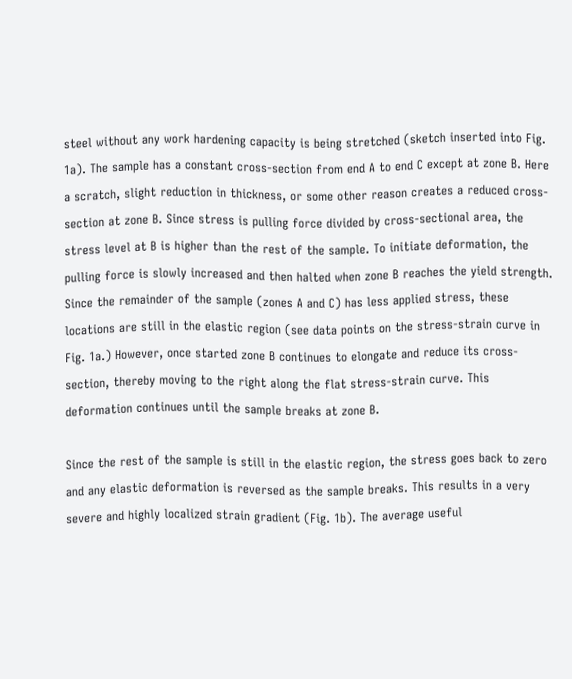steel without any work hardening capacity is being stretched (sketch inserted into Fig. 1a). The sample has a constant cross-section from end A to end C except at zone B. Here a scratch, slight reduction in thickness, or some other reason creates a reduced cross-section at zone B. Since stress is pulling force divided by cross-sectional area, the stress level at B is higher than the rest of the sample. To initiate deformation, the pulling force is slowly increased and then halted when zone B reaches the yield strength. Since the remainder of the sample (zones A and C) has less applied stress, these locations are still in the elastic region (see data points on the stress-strain curve in Fig. 1a.) However, once started zone B continues to elongate and reduce its cross-section, thereby moving to the right along the flat stress-strain curve. This deformation continues until the sample breaks at zone B.

Since the rest of the sample is still in the elastic region, the stress goes back to zero and any elastic deformation is reversed as the sample breaks. This results in a very severe and highly localized strain gradient (Fig. 1b). The average useful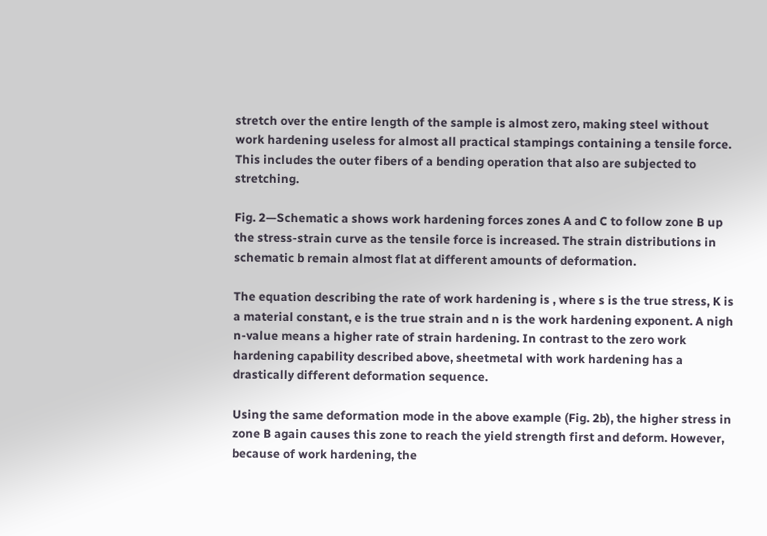stretch over the entire length of the sample is almost zero, making steel without work hardening useless for almost all practical stampings containing a tensile force. This includes the outer fibers of a bending operation that also are subjected to stretching.

Fig. 2—Schematic a shows work hardening forces zones A and C to follow zone B up the stress-strain curve as the tensile force is increased. The strain distributions in schematic b remain almost flat at different amounts of deformation.

The equation describing the rate of work hardening is , where s is the true stress, K is a material constant, e is the true strain and n is the work hardening exponent. A nigh n-value means a higher rate of strain hardening. In contrast to the zero work hardening capability described above, sheetmetal with work hardening has a drastically different deformation sequence.

Using the same deformation mode in the above example (Fig. 2b), the higher stress in zone B again causes this zone to reach the yield strength first and deform. However, because of work hardening, the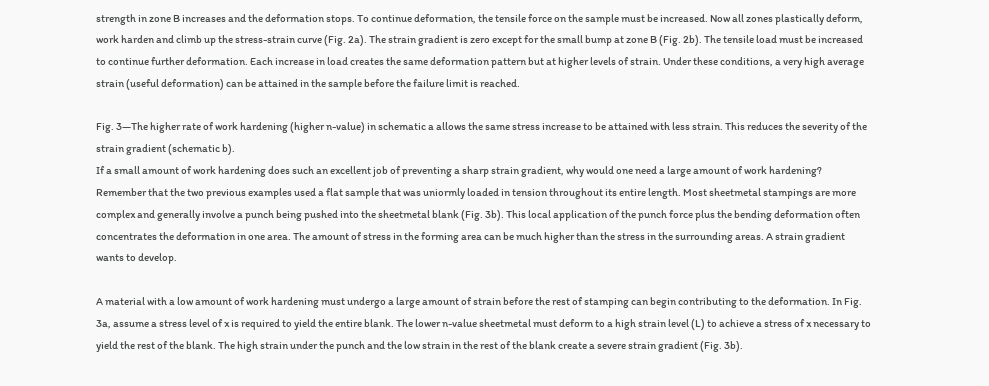strength in zone B increases and the deformation stops. To continue deformation, the tensile force on the sample must be increased. Now all zones plastically deform, work harden and climb up the stress-strain curve (Fig. 2a). The strain gradient is zero except for the small bump at zone B (Fig. 2b). The tensile load must be increased to continue further deformation. Each increase in load creates the same deformation pattern but at higher levels of strain. Under these conditions, a very high average strain (useful deformation) can be attained in the sample before the failure limit is reached.

Fig. 3—The higher rate of work hardening (higher n-value) in schematic a allows the same stress increase to be attained with less strain. This reduces the severity of the strain gradient (schematic b).
If a small amount of work hardening does such an excellent job of preventing a sharp strain gradient, why would one need a large amount of work hardening? Remember that the two previous examples used a flat sample that was uniormly loaded in tension throughout its entire length. Most sheetmetal stampings are more complex and generally involve a punch being pushed into the sheetmetal blank (Fig. 3b). This local application of the punch force plus the bending deformation often concentrates the deformation in one area. The amount of stress in the forming area can be much higher than the stress in the surrounding areas. A strain gradient wants to develop.

A material with a low amount of work hardening must undergo a large amount of strain before the rest of stamping can begin contributing to the deformation. In Fig. 3a, assume a stress level of x is required to yield the entire blank. The lower n-value sheetmetal must deform to a high strain level (L) to achieve a stress of x necessary to yield the rest of the blank. The high strain under the punch and the low strain in the rest of the blank create a severe strain gradient (Fig. 3b).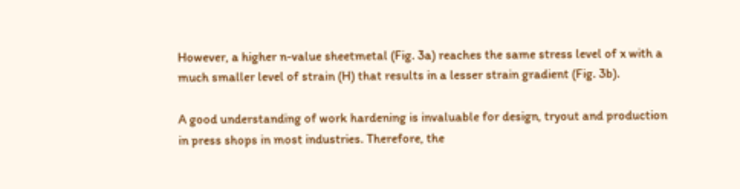However, a higher n-value sheetmetal (Fig. 3a) reaches the same stress level of x with a much smaller level of strain (H) that results in a lesser strain gradient (Fig. 3b).

A good understanding of work hardening is invaluable for design, tryout and production in press shops in most industries. Therefore, the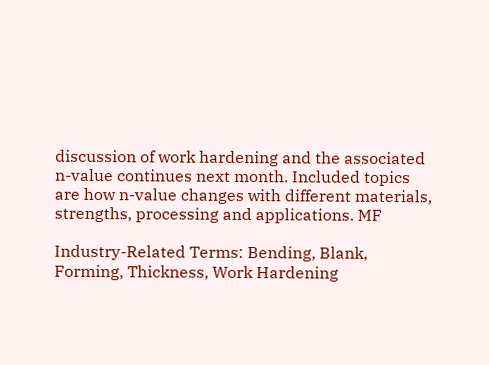discussion of work hardening and the associated n-value continues next month. Included topics are how n-value changes with different materials, strengths, processing and applications. MF

Industry-Related Terms: Bending, Blank, Forming, Thickness, Work Hardening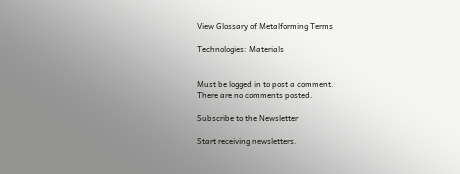View Glossary of Metalforming Terms

Technologies: Materials


Must be logged in to post a comment.
There are no comments posted.

Subscribe to the Newsletter

Start receiving newsletters.